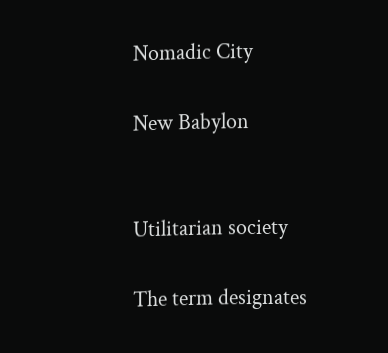Nomadic City

New Babylon


Utilitarian society

The term designates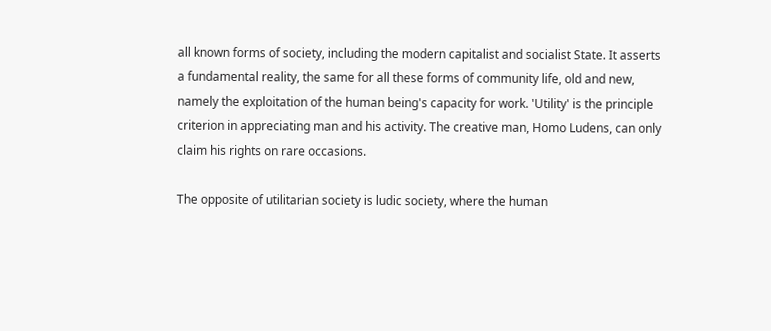all known forms of society, including the modern capitalist and socialist State. It asserts a fundamental reality, the same for all these forms of community life, old and new, namely the exploitation of the human being's capacity for work. 'Utility' is the principle criterion in appreciating man and his activity. The creative man, Homo Ludens, can only claim his rights on rare occasions.

The opposite of utilitarian society is ludic society, where the human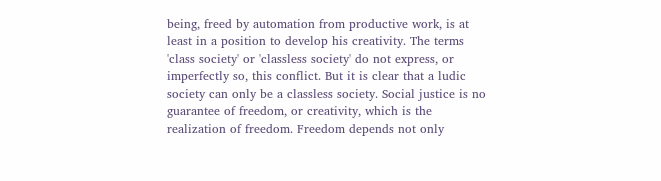being, freed by automation from productive work, is at least in a position to develop his creativity. The terms 'class society' or 'classless society' do not express, or imperfectly so, this conflict. But it is clear that a ludic society can only be a classless society. Social justice is no guarantee of freedom, or creativity, which is the realization of freedom. Freedom depends not only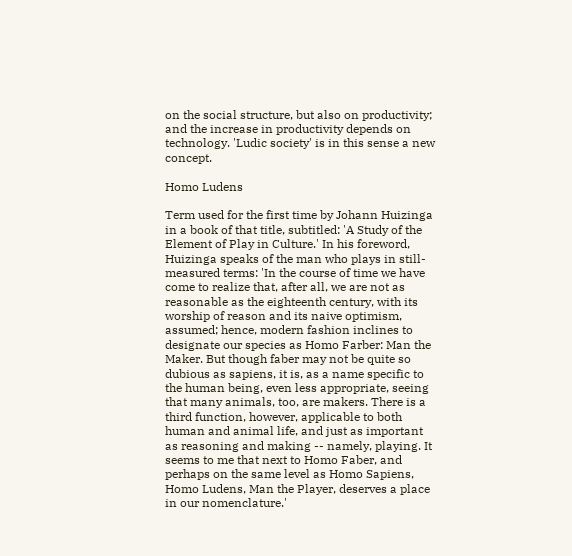on the social structure, but also on productivity; and the increase in productivity depends on technology. 'Ludic society' is in this sense a new concept.

Homo Ludens

Term used for the first time by Johann Huizinga in a book of that title, subtitled: 'A Study of the Element of Play in Culture.' In his foreword, Huizinga speaks of the man who plays in still-measured terms: 'In the course of time we have come to realize that, after all, we are not as reasonable as the eighteenth century, with its worship of reason and its naive optimism, assumed; hence, modern fashion inclines to designate our species as Homo Farber: Man the Maker. But though faber may not be quite so dubious as sapiens, it is, as a name specific to the human being, even less appropriate, seeing that many animals, too, are makers. There is a third function, however, applicable to both human and animal life, and just as important as reasoning and making -- namely, playing. It seems to me that next to Homo Faber, and perhaps on the same level as Homo Sapiens, Homo Ludens, Man the Player, deserves a place in our nomenclature.'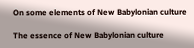On some elements of New Babylonian culture

The essence of New Babylonian culture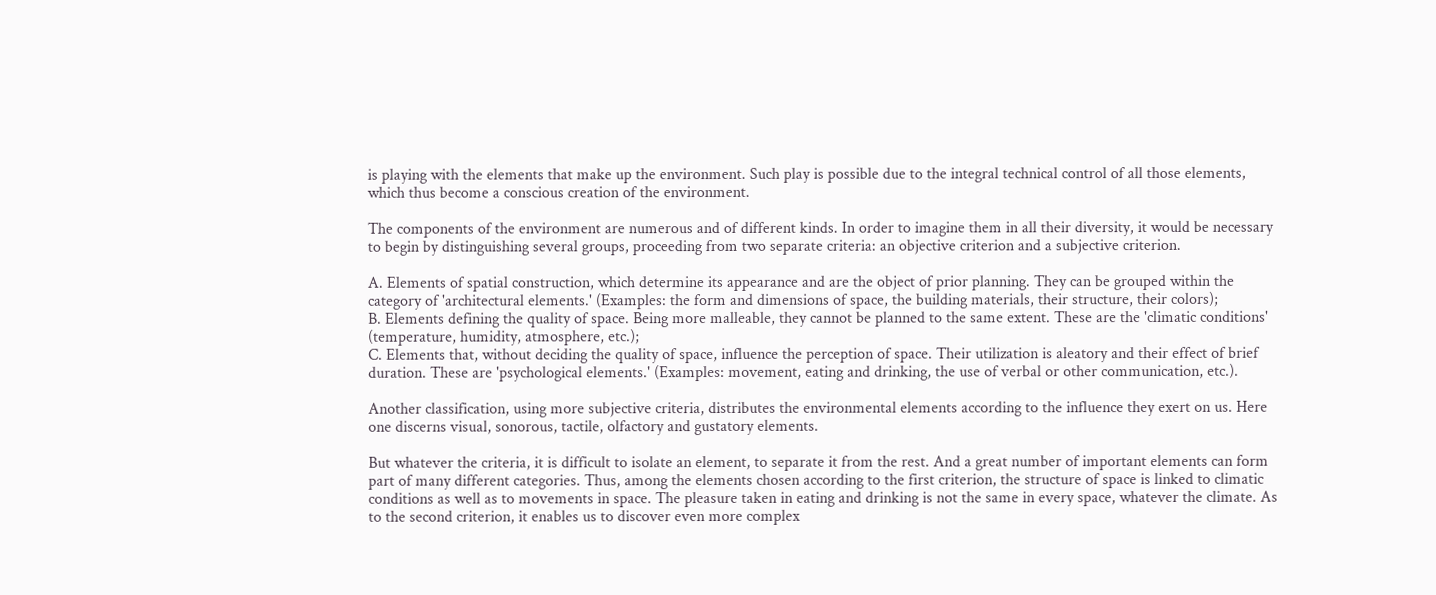is playing with the elements that make up the environment. Such play is possible due to the integral technical control of all those elements, which thus become a conscious creation of the environment.

The components of the environment are numerous and of different kinds. In order to imagine them in all their diversity, it would be necessary to begin by distinguishing several groups, proceeding from two separate criteria: an objective criterion and a subjective criterion.

A. Elements of spatial construction, which determine its appearance and are the object of prior planning. They can be grouped within the category of 'architectural elements.' (Examples: the form and dimensions of space, the building materials, their structure, their colors);
B. Elements defining the quality of space. Being more malleable, they cannot be planned to the same extent. These are the 'climatic conditions' (temperature, humidity, atmosphere, etc.);
C. Elements that, without deciding the quality of space, influence the perception of space. Their utilization is aleatory and their effect of brief duration. These are 'psychological elements.' (Examples: movement, eating and drinking, the use of verbal or other communication, etc.).

Another classification, using more subjective criteria, distributes the environmental elements according to the influence they exert on us. Here one discerns visual, sonorous, tactile, olfactory and gustatory elements.

But whatever the criteria, it is difficult to isolate an element, to separate it from the rest. And a great number of important elements can form part of many different categories. Thus, among the elements chosen according to the first criterion, the structure of space is linked to climatic conditions as well as to movements in space. The pleasure taken in eating and drinking is not the same in every space, whatever the climate. As to the second criterion, it enables us to discover even more complex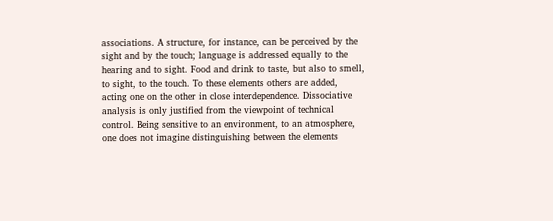associations. A structure, for instance, can be perceived by the sight and by the touch; language is addressed equally to the hearing and to sight. Food and drink to taste, but also to smell, to sight, to the touch. To these elements others are added, acting one on the other in close interdependence. Dissociative analysis is only justified from the viewpoint of technical control. Being sensitive to an environment, to an atmosphere, one does not imagine distinguishing between the elements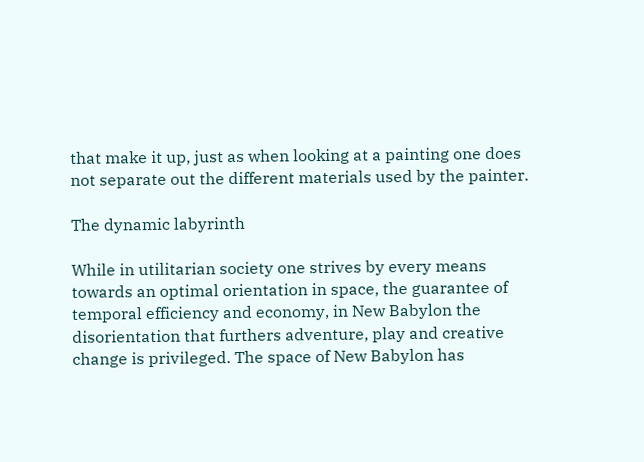that make it up, just as when looking at a painting one does not separate out the different materials used by the painter.

The dynamic labyrinth

While in utilitarian society one strives by every means towards an optimal orientation in space, the guarantee of temporal efficiency and economy, in New Babylon the disorientation that furthers adventure, play and creative change is privileged. The space of New Babylon has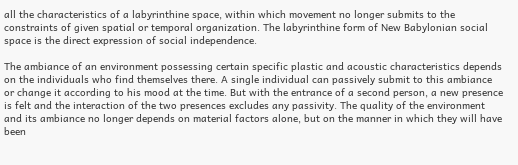all the characteristics of a labyrinthine space, within which movement no longer submits to the constraints of given spatial or temporal organization. The labyrinthine form of New Babylonian social space is the direct expression of social independence.

The ambiance of an environment possessing certain specific plastic and acoustic characteristics depends on the individuals who find themselves there. A single individual can passively submit to this ambiance or change it according to his mood at the time. But with the entrance of a second person, a new presence is felt and the interaction of the two presences excludes any passivity. The quality of the environment and its ambiance no longer depends on material factors alone, but on the manner in which they will have been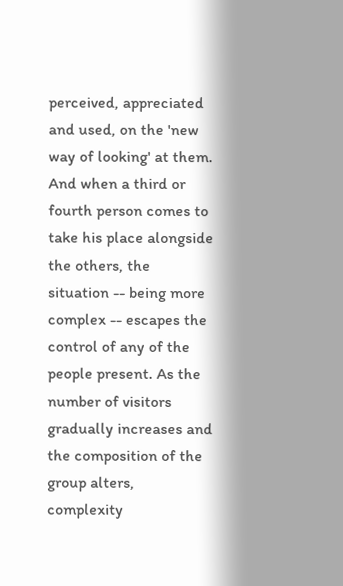perceived, appreciated and used, on the 'new way of looking' at them. And when a third or fourth person comes to take his place alongside the others, the situation -- being more complex -- escapes the control of any of the people present. As the number of visitors gradually increases and the composition of the group alters, complexity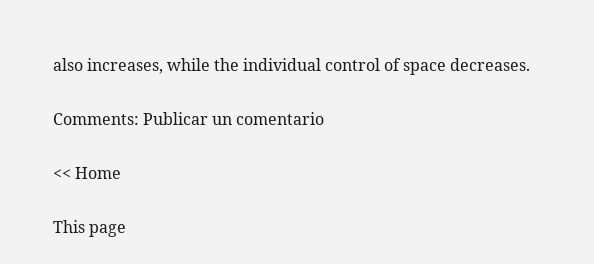also increases, while the individual control of space decreases.

Comments: Publicar un comentario

<< Home

This page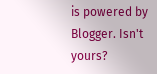is powered by Blogger. Isn't yours?